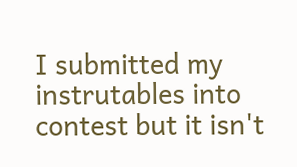I submitted my instrutables into contest but it isn't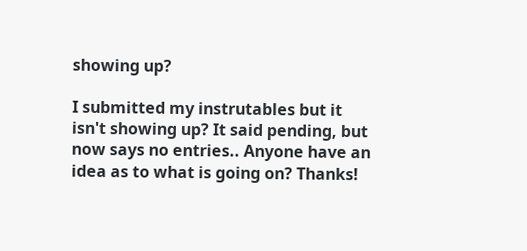showing up?

I submitted my instrutables but it isn't showing up? It said pending, but now says no entries.. Anyone have an idea as to what is going on? Thanks!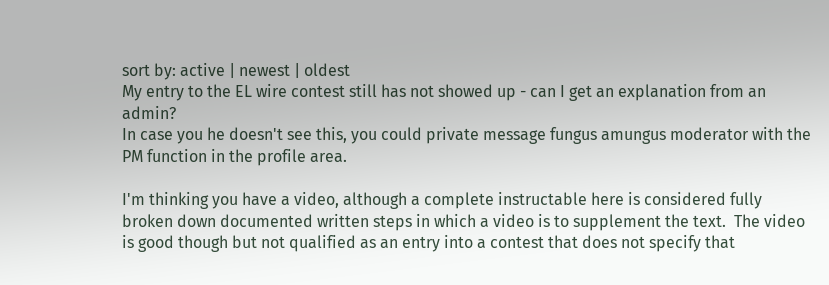sort by: active | newest | oldest
My entry to the EL wire contest still has not showed up - can I get an explanation from an admin?
In case you he doesn't see this, you could private message fungus amungus moderator with the PM function in the profile area.

I'm thinking you have a video, although a complete instructable here is considered fully broken down documented written steps in which a video is to supplement the text.  The video is good though but not qualified as an entry into a contest that does not specify that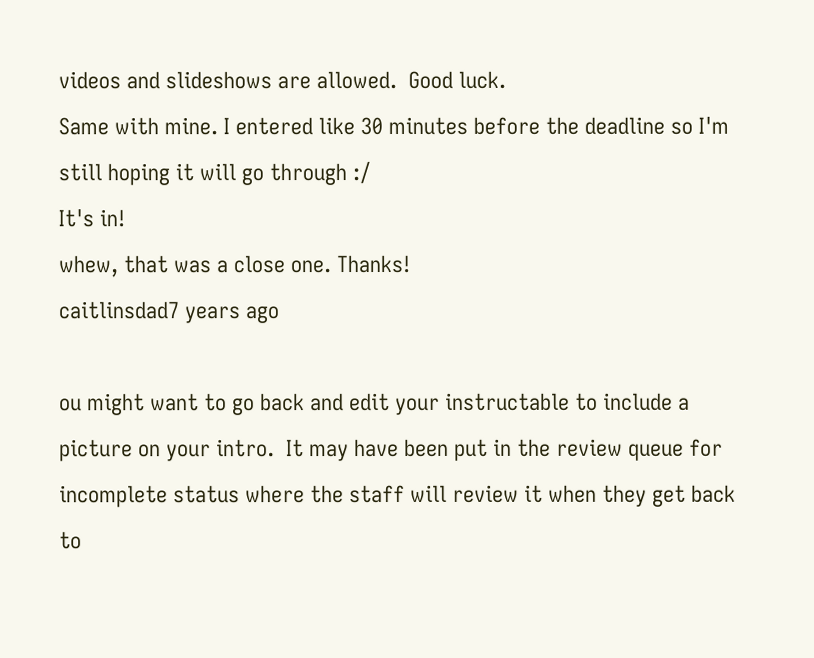videos and slideshows are allowed.  Good luck.
Same with mine. I entered like 30 minutes before the deadline so I'm still hoping it will go through :/
It's in!
whew, that was a close one. Thanks!
caitlinsdad7 years ago

ou might want to go back and edit your instructable to include a picture on your intro.  It may have been put in the review queue for incomplete status where the staff will review it when they get back to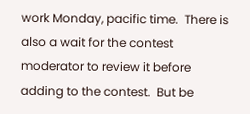work Monday, pacific time.  There is also a wait for the contest moderator to review it before adding to the contest.  But be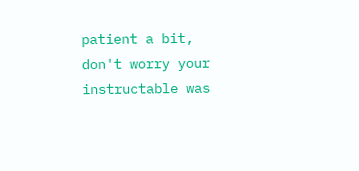patient a bit, don't worry your instructable was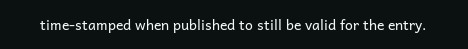time-stamped when published to still be valid for the entry.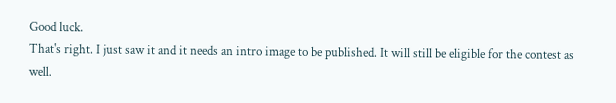Good luck.
That's right. I just saw it and it needs an intro image to be published. It will still be eligible for the contest as well.